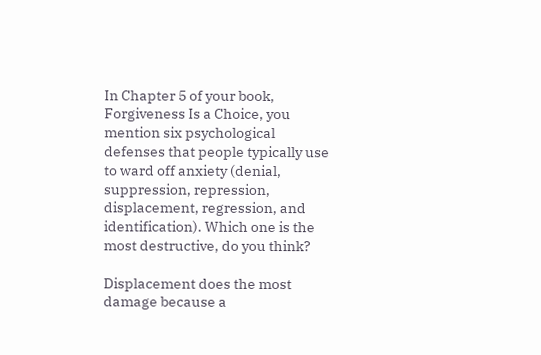In Chapter 5 of your book, Forgiveness Is a Choice, you mention six psychological defenses that people typically use to ward off anxiety (denial, suppression, repression, displacement, regression, and identification). Which one is the most destructive, do you think?

Displacement does the most damage because a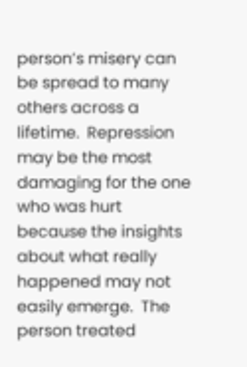person’s misery can be spread to many others across a lifetime.  Repression may be the most damaging for the one who was hurt because the insights about what really happened may not easily emerge.  The person treated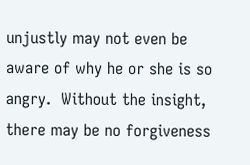unjustly may not even be aware of why he or she is so angry.  Without the insight, there may be no forgiveness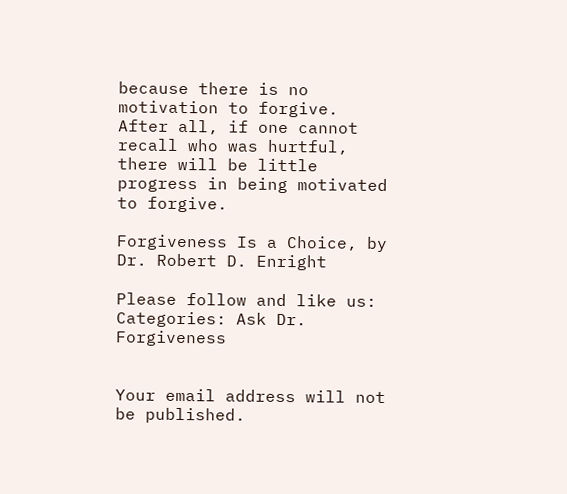because there is no motivation to forgive.  After all, if one cannot recall who was hurtful, there will be little progress in being motivated to forgive.

Forgiveness Is a Choice, by Dr. Robert D. Enright

Please follow and like us:
Categories: Ask Dr. Forgiveness


Your email address will not be published.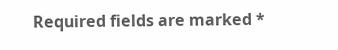Required fields are marked *